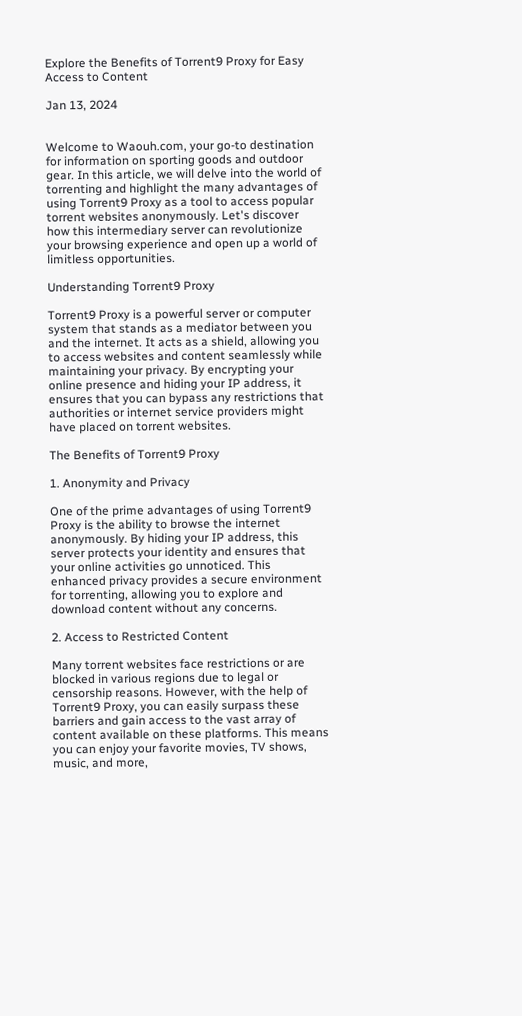Explore the Benefits of Torrent9 Proxy for Easy Access to Content

Jan 13, 2024


Welcome to Waouh.com, your go-to destination for information on sporting goods and outdoor gear. In this article, we will delve into the world of torrenting and highlight the many advantages of using Torrent9 Proxy as a tool to access popular torrent websites anonymously. Let's discover how this intermediary server can revolutionize your browsing experience and open up a world of limitless opportunities.

Understanding Torrent9 Proxy

Torrent9 Proxy is a powerful server or computer system that stands as a mediator between you and the internet. It acts as a shield, allowing you to access websites and content seamlessly while maintaining your privacy. By encrypting your online presence and hiding your IP address, it ensures that you can bypass any restrictions that authorities or internet service providers might have placed on torrent websites.

The Benefits of Torrent9 Proxy

1. Anonymity and Privacy

One of the prime advantages of using Torrent9 Proxy is the ability to browse the internet anonymously. By hiding your IP address, this server protects your identity and ensures that your online activities go unnoticed. This enhanced privacy provides a secure environment for torrenting, allowing you to explore and download content without any concerns.

2. Access to Restricted Content

Many torrent websites face restrictions or are blocked in various regions due to legal or censorship reasons. However, with the help of Torrent9 Proxy, you can easily surpass these barriers and gain access to the vast array of content available on these platforms. This means you can enjoy your favorite movies, TV shows, music, and more,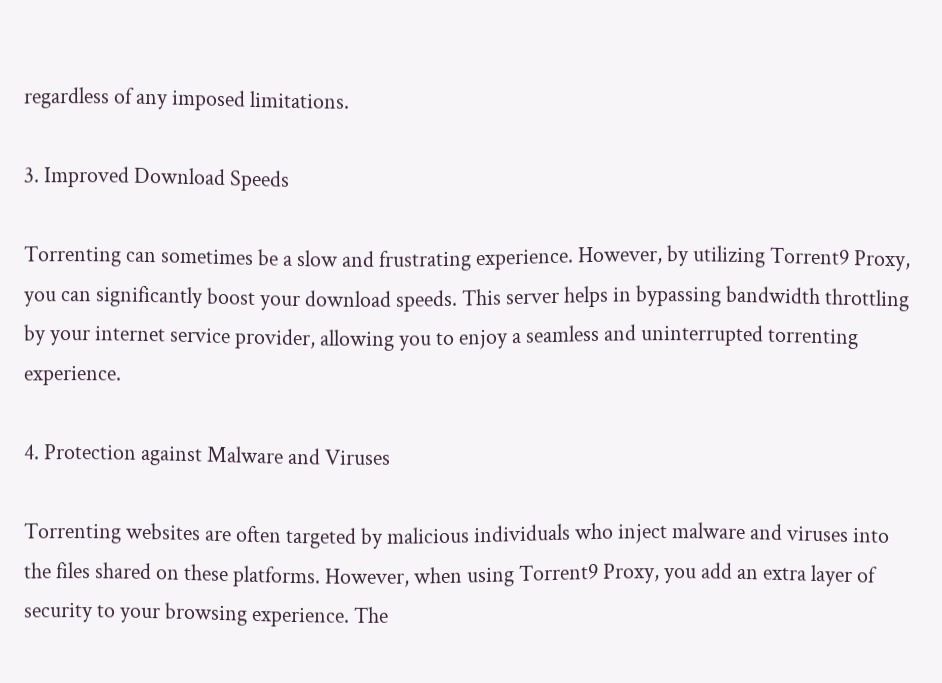regardless of any imposed limitations.

3. Improved Download Speeds

Torrenting can sometimes be a slow and frustrating experience. However, by utilizing Torrent9 Proxy, you can significantly boost your download speeds. This server helps in bypassing bandwidth throttling by your internet service provider, allowing you to enjoy a seamless and uninterrupted torrenting experience.

4. Protection against Malware and Viruses

Torrenting websites are often targeted by malicious individuals who inject malware and viruses into the files shared on these platforms. However, when using Torrent9 Proxy, you add an extra layer of security to your browsing experience. The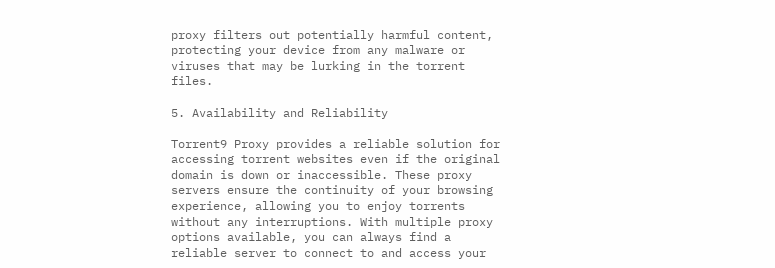proxy filters out potentially harmful content, protecting your device from any malware or viruses that may be lurking in the torrent files.

5. Availability and Reliability

Torrent9 Proxy provides a reliable solution for accessing torrent websites even if the original domain is down or inaccessible. These proxy servers ensure the continuity of your browsing experience, allowing you to enjoy torrents without any interruptions. With multiple proxy options available, you can always find a reliable server to connect to and access your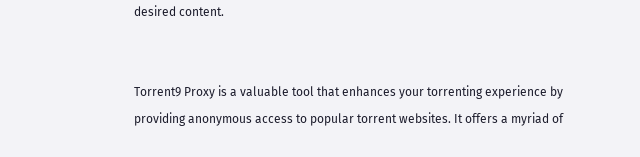desired content.


Torrent9 Proxy is a valuable tool that enhances your torrenting experience by providing anonymous access to popular torrent websites. It offers a myriad of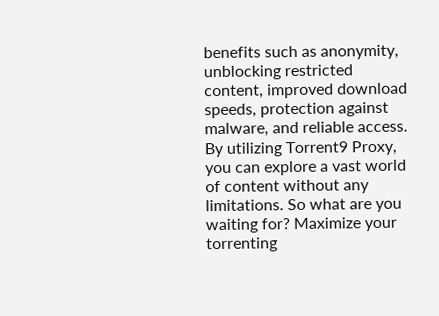benefits such as anonymity, unblocking restricted content, improved download speeds, protection against malware, and reliable access. By utilizing Torrent9 Proxy, you can explore a vast world of content without any limitations. So what are you waiting for? Maximize your torrenting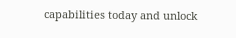capabilities today and unlock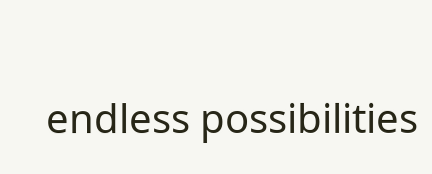endless possibilities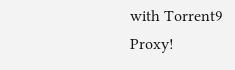with Torrent9 Proxy!